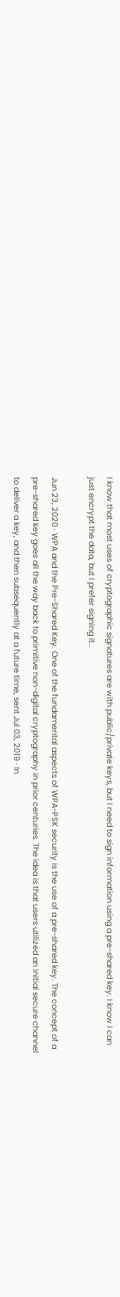I know that most uses of cryptographic signatures are with public/private keys, but I need to sign information using a pre-shared key. I know I can just encrypt the data, but I prefer signing it..

Jun 23, 2020 · WPA and the Pre-Shared Key. One of the fundamental aspects of WPA-PSK security is the use of a pre-shared key. The concept of a pre-shared key goes all the way back to primitive non-digital cryptography in prior centuries. The idea is that users utilized an initial secure channel to deliver a key, and then subsequently at a future time, sent Jul 03, 2019 · In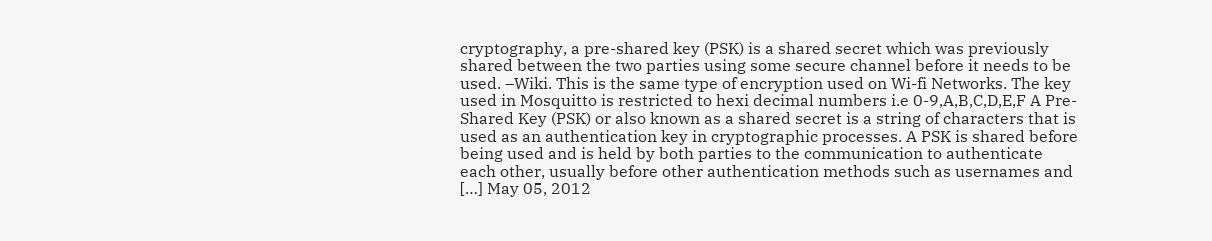cryptography, a pre-shared key (PSK) is a shared secret which was previously shared between the two parties using some secure channel before it needs to be used. –Wiki. This is the same type of encryption used on Wi-fi Networks. The key used in Mosquitto is restricted to hexi decimal numbers i.e 0-9,A,B,C,D,E,F A Pre-Shared Key (PSK) or also known as a shared secret is a string of characters that is used as an authentication key in cryptographic processes. A PSK is shared before being used and is held by both parties to the communication to authenticate each other, usually before other authentication methods such as usernames and […] May 05, 2012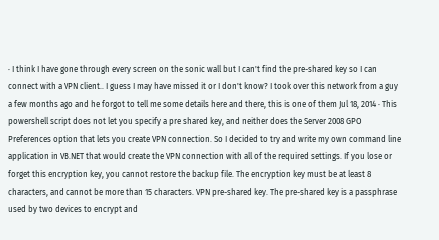· I think I have gone through every screen on the sonic wall but I can't find the pre-shared key so I can connect with a VPN client.. I guess I may have missed it or I don't know? I took over this network from a guy a few months ago and he forgot to tell me some details here and there, this is one of them Jul 18, 2014 · This powershell script does not let you specify a pre shared key, and neither does the Server 2008 GPO Preferences option that lets you create VPN connection. So I decided to try and write my own command line application in VB.NET that would create the VPN connection with all of the required settings. If you lose or forget this encryption key, you cannot restore the backup file. The encryption key must be at least 8 characters, and cannot be more than 15 characters. VPN pre-shared key. The pre-shared key is a passphrase used by two devices to encrypt and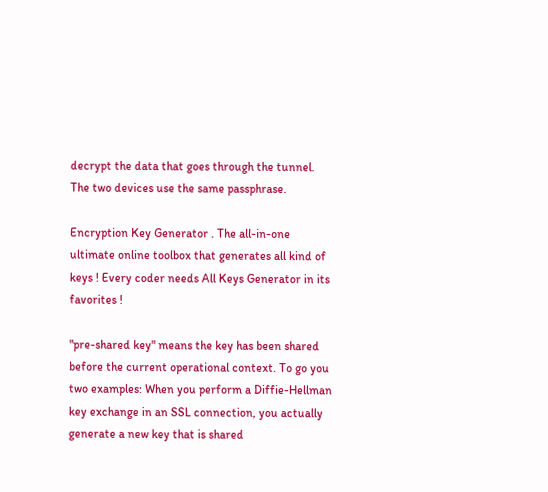decrypt the data that goes through the tunnel. The two devices use the same passphrase.

Encryption Key Generator . The all-in-one ultimate online toolbox that generates all kind of keys ! Every coder needs All Keys Generator in its favorites !

"pre-shared key" means the key has been shared before the current operational context. To go you two examples: When you perform a Diffie-Hellman key exchange in an SSL connection, you actually generate a new key that is shared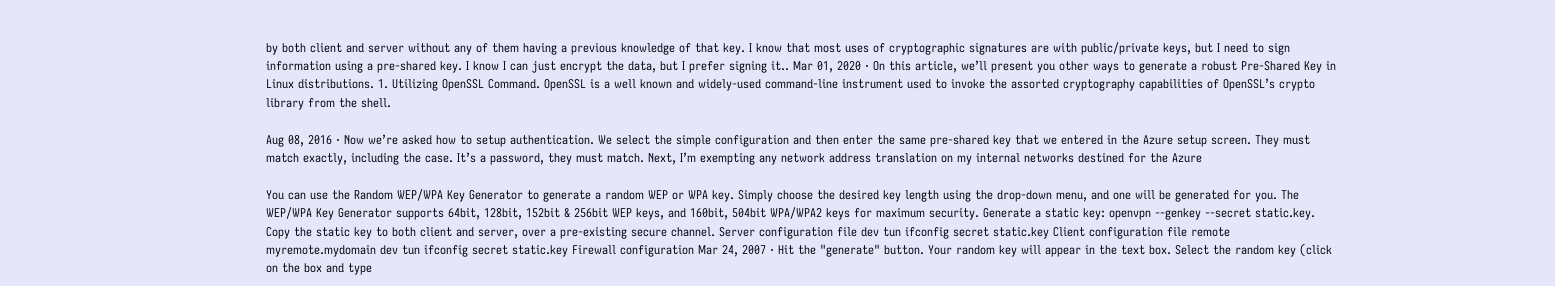by both client and server without any of them having a previous knowledge of that key. I know that most uses of cryptographic signatures are with public/private keys, but I need to sign information using a pre-shared key. I know I can just encrypt the data, but I prefer signing it.. Mar 01, 2020 · On this article, we’ll present you other ways to generate a robust Pre-Shared Key in Linux distributions. 1. Utilizing OpenSSL Command. OpenSSL is a well known and widely-used command-line instrument used to invoke the assorted cryptography capabilities of OpenSSL’s crypto library from the shell.

Aug 08, 2016 · Now we’re asked how to setup authentication. We select the simple configuration and then enter the same pre-shared key that we entered in the Azure setup screen. They must match exactly, including the case. It’s a password, they must match. Next, I’m exempting any network address translation on my internal networks destined for the Azure

You can use the Random WEP/WPA Key Generator to generate a random WEP or WPA key. Simply choose the desired key length using the drop-down menu, and one will be generated for you. The WEP/WPA Key Generator supports 64bit, 128bit, 152bit & 256bit WEP keys, and 160bit, 504bit WPA/WPA2 keys for maximum security. Generate a static key: openvpn --genkey --secret static.key. Copy the static key to both client and server, over a pre-existing secure channel. Server configuration file dev tun ifconfig secret static.key Client configuration file remote myremote.mydomain dev tun ifconfig secret static.key Firewall configuration Mar 24, 2007 · Hit the "generate" button. Your random key will appear in the text box. Select the random key (click on the box and type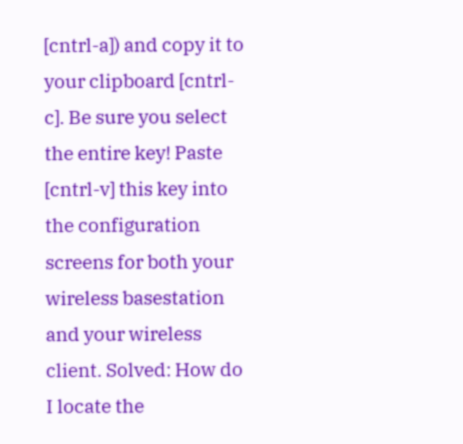[cntrl-a]) and copy it to your clipboard [cntrl-c]. Be sure you select the entire key! Paste [cntrl-v] this key into the configuration screens for both your wireless basestation and your wireless client. Solved: How do I locate the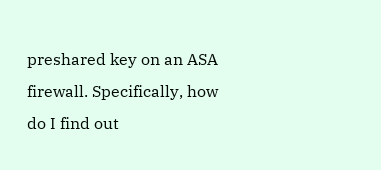preshared key on an ASA firewall. Specifically, how do I find out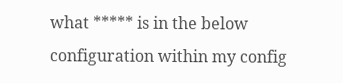what ***** is in the below configuration within my config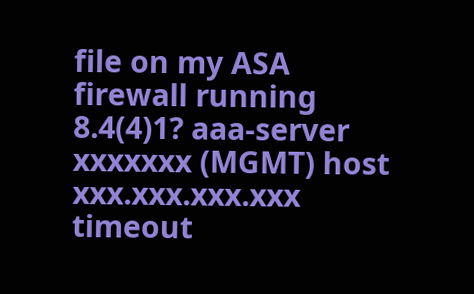file on my ASA firewall running 8.4(4)1? aaa-server xxxxxxx (MGMT) host xxx.xxx.xxx.xxx timeout